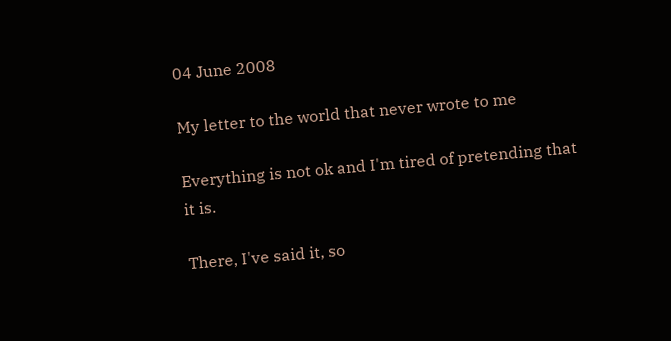04 June 2008

My letter to the world that never wrote to me

Everything is not ok and I'm tired of pretending that it is.

There, I've said it, so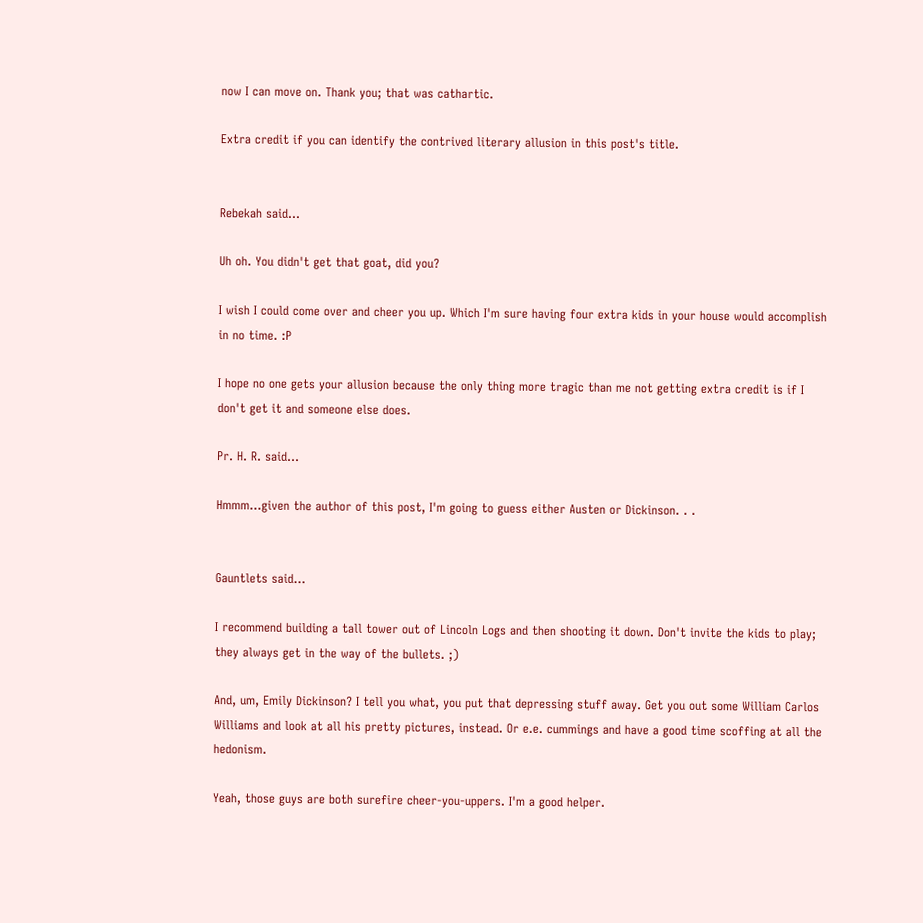now I can move on. Thank you; that was cathartic.

Extra credit if you can identify the contrived literary allusion in this post's title.


Rebekah said...

Uh oh. You didn't get that goat, did you?

I wish I could come over and cheer you up. Which I'm sure having four extra kids in your house would accomplish in no time. :P

I hope no one gets your allusion because the only thing more tragic than me not getting extra credit is if I don't get it and someone else does.

Pr. H. R. said...

Hmmm...given the author of this post, I'm going to guess either Austen or Dickinson. . .


Gauntlets said...

I recommend building a tall tower out of Lincoln Logs and then shooting it down. Don't invite the kids to play; they always get in the way of the bullets. ;)

And, um, Emily Dickinson? I tell you what, you put that depressing stuff away. Get you out some William Carlos Williams and look at all his pretty pictures, instead. Or e.e. cummings and have a good time scoffing at all the hedonism.

Yeah, those guys are both surefire cheer-you-uppers. I'm a good helper.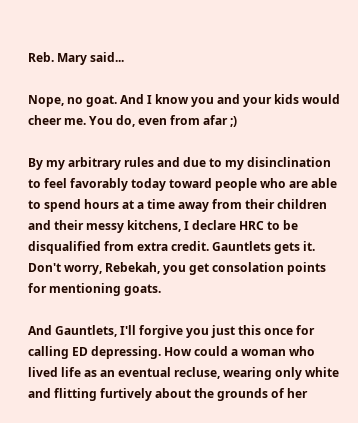Reb. Mary said...

Nope, no goat. And I know you and your kids would cheer me. You do, even from afar ;)

By my arbitrary rules and due to my disinclination to feel favorably today toward people who are able to spend hours at a time away from their children and their messy kitchens, I declare HRC to be disqualified from extra credit. Gauntlets gets it.
Don't worry, Rebekah, you get consolation points for mentioning goats.

And Gauntlets, I'll forgive you just this once for calling ED depressing. How could a woman who lived life as an eventual recluse, wearing only white and flitting furtively about the grounds of her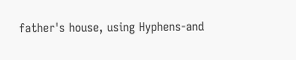father's house, using Hyphens-and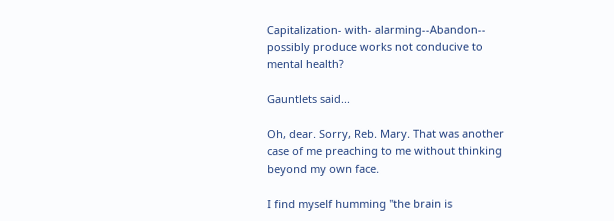Capitalization- with- alarming--Abandon-- possibly produce works not conducive to mental health?

Gauntlets said...

Oh, dear. Sorry, Reb. Mary. That was another case of me preaching to me without thinking beyond my own face.

I find myself humming "the brain is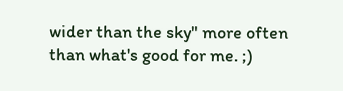wider than the sky" more often than what's good for me. ;)